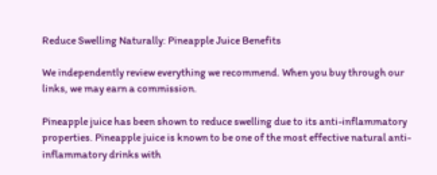Reduce Swelling Naturally: Pineapple Juice Benefits

We independently review everything we recommend. When you buy through our links, we may earn a commission.

Pineapple juice has been shown to reduce swelling due to its anti-inflammatory properties. Pineapple juice is known to be one of the most effective natural anti-inflammatory drinks with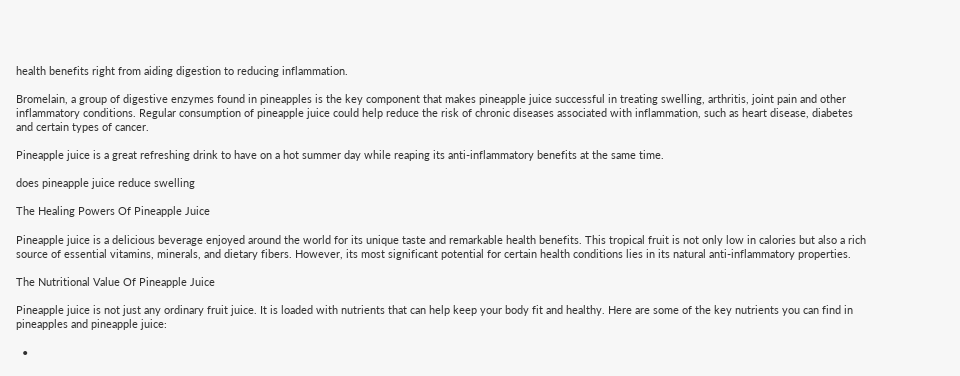health benefits right from aiding digestion to reducing inflammation.

Bromelain, a group of digestive enzymes found in pineapples is the key component that makes pineapple juice successful in treating swelling, arthritis, joint pain and other inflammatory conditions. Regular consumption of pineapple juice could help reduce the risk of chronic diseases associated with inflammation, such as heart disease, diabetes and certain types of cancer.

Pineapple juice is a great refreshing drink to have on a hot summer day while reaping its anti-inflammatory benefits at the same time.

does pineapple juice reduce swelling

The Healing Powers Of Pineapple Juice

Pineapple juice is a delicious beverage enjoyed around the world for its unique taste and remarkable health benefits. This tropical fruit is not only low in calories but also a rich source of essential vitamins, minerals, and dietary fibers. However, its most significant potential for certain health conditions lies in its natural anti-inflammatory properties.

The Nutritional Value Of Pineapple Juice

Pineapple juice is not just any ordinary fruit juice. It is loaded with nutrients that can help keep your body fit and healthy. Here are some of the key nutrients you can find in pineapples and pineapple juice:

  •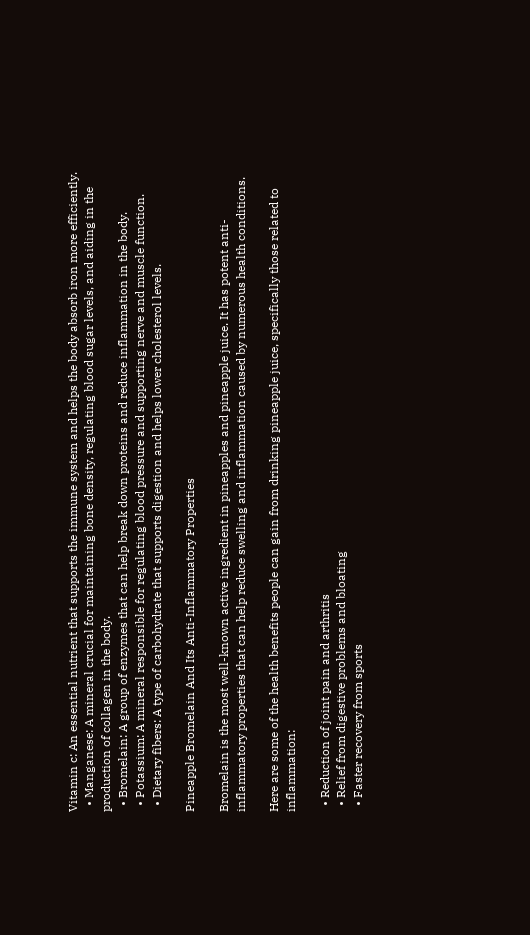Vitamin c: An essential nutrient that supports the immune system and helps the body absorb iron more efficiently.
  • Manganese: A mineral crucial for maintaining bone density, regulating blood sugar levels, and aiding in the production of collagen in the body.
  • Bromelain: A group of enzymes that can help break down proteins and reduce inflammation in the body.
  • Potassium: A mineral responsible for regulating blood pressure and supporting nerve and muscle function.
  • Dietary fibers: A type of carbohydrate that supports digestion and helps lower cholesterol levels.

Pineapple Bromelain And Its Anti-Inflammatory Properties

Bromelain is the most well-known active ingredient in pineapples and pineapple juice. It has potent anti-inflammatory properties that can help reduce swelling and inflammation caused by numerous health conditions.

Here are some of the health benefits people can gain from drinking pineapple juice, specifically those related to inflammation:

  • Reduction of joint pain and arthritis
  • Relief from digestive problems and bloating
  • Faster recovery from sports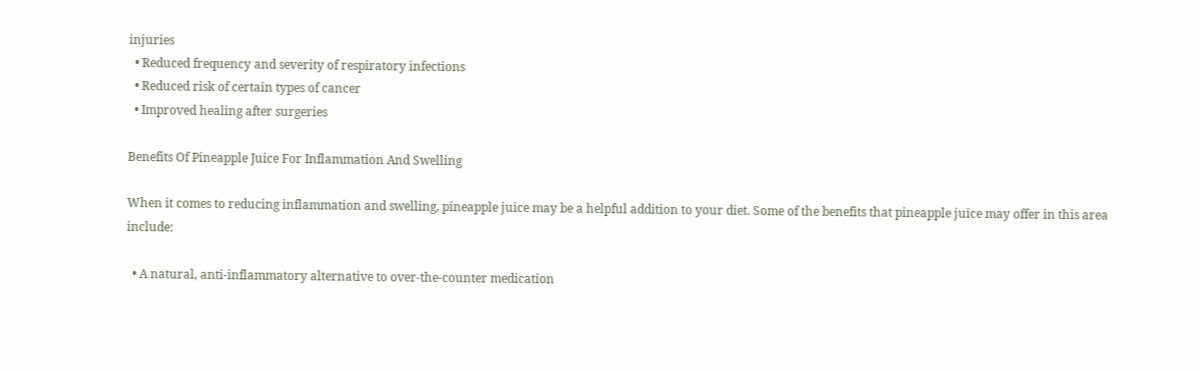injuries
  • Reduced frequency and severity of respiratory infections
  • Reduced risk of certain types of cancer
  • Improved healing after surgeries

Benefits Of Pineapple Juice For Inflammation And Swelling

When it comes to reducing inflammation and swelling, pineapple juice may be a helpful addition to your diet. Some of the benefits that pineapple juice may offer in this area include:

  • A natural, anti-inflammatory alternative to over-the-counter medication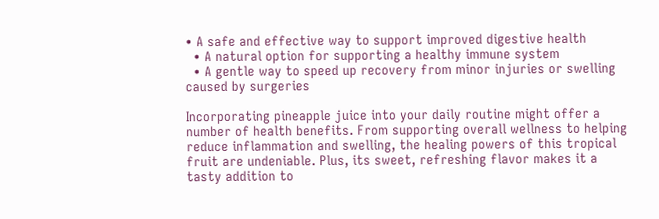• A safe and effective way to support improved digestive health
  • A natural option for supporting a healthy immune system
  • A gentle way to speed up recovery from minor injuries or swelling caused by surgeries

Incorporating pineapple juice into your daily routine might offer a number of health benefits. From supporting overall wellness to helping reduce inflammation and swelling, the healing powers of this tropical fruit are undeniable. Plus, its sweet, refreshing flavor makes it a tasty addition to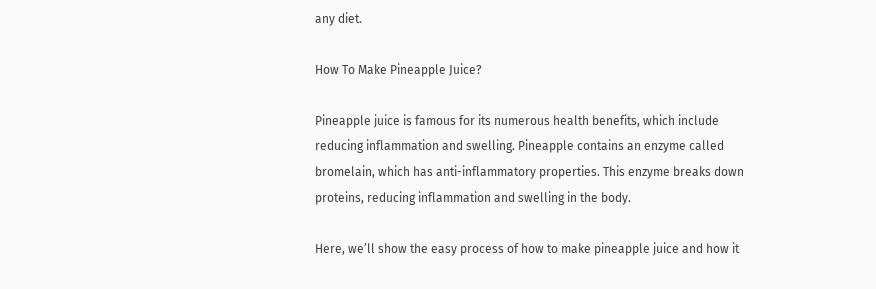any diet.

How To Make Pineapple Juice?

Pineapple juice is famous for its numerous health benefits, which include reducing inflammation and swelling. Pineapple contains an enzyme called bromelain, which has anti-inflammatory properties. This enzyme breaks down proteins, reducing inflammation and swelling in the body.

Here, we’ll show the easy process of how to make pineapple juice and how it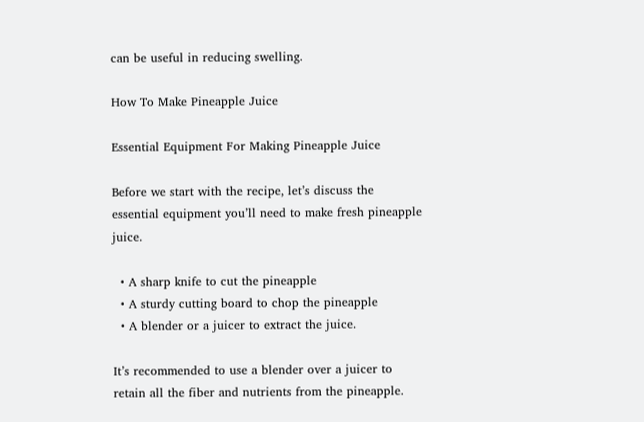can be useful in reducing swelling.

How To Make Pineapple Juice

Essential Equipment For Making Pineapple Juice

Before we start with the recipe, let’s discuss the essential equipment you’ll need to make fresh pineapple juice.

  • A sharp knife to cut the pineapple
  • A sturdy cutting board to chop the pineapple
  • A blender or a juicer to extract the juice.

It’s recommended to use a blender over a juicer to retain all the fiber and nutrients from the pineapple.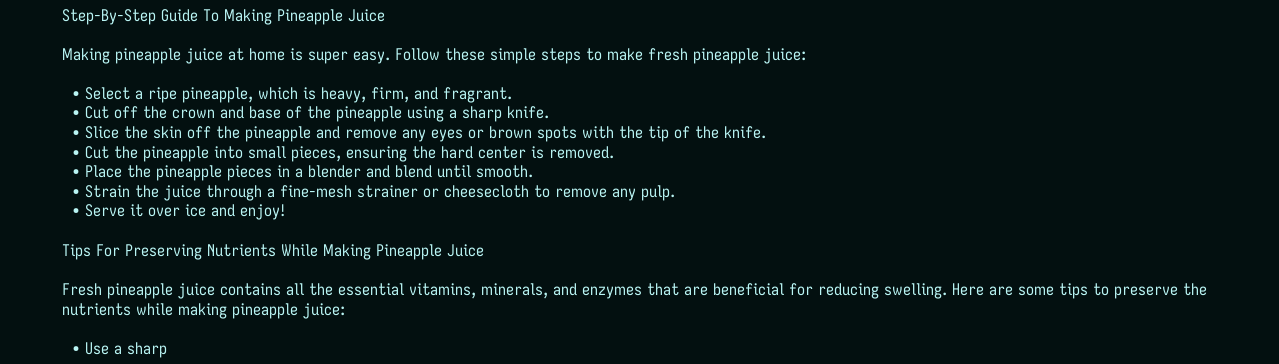Step-By-Step Guide To Making Pineapple Juice

Making pineapple juice at home is super easy. Follow these simple steps to make fresh pineapple juice:

  • Select a ripe pineapple, which is heavy, firm, and fragrant.
  • Cut off the crown and base of the pineapple using a sharp knife.
  • Slice the skin off the pineapple and remove any eyes or brown spots with the tip of the knife.
  • Cut the pineapple into small pieces, ensuring the hard center is removed.
  • Place the pineapple pieces in a blender and blend until smooth.
  • Strain the juice through a fine-mesh strainer or cheesecloth to remove any pulp.
  • Serve it over ice and enjoy!

Tips For Preserving Nutrients While Making Pineapple Juice

Fresh pineapple juice contains all the essential vitamins, minerals, and enzymes that are beneficial for reducing swelling. Here are some tips to preserve the nutrients while making pineapple juice:

  • Use a sharp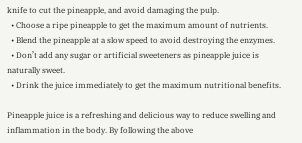knife to cut the pineapple, and avoid damaging the pulp.
  • Choose a ripe pineapple to get the maximum amount of nutrients.
  • Blend the pineapple at a slow speed to avoid destroying the enzymes.
  • Don’t add any sugar or artificial sweeteners as pineapple juice is naturally sweet.
  • Drink the juice immediately to get the maximum nutritional benefits.

Pineapple juice is a refreshing and delicious way to reduce swelling and inflammation in the body. By following the above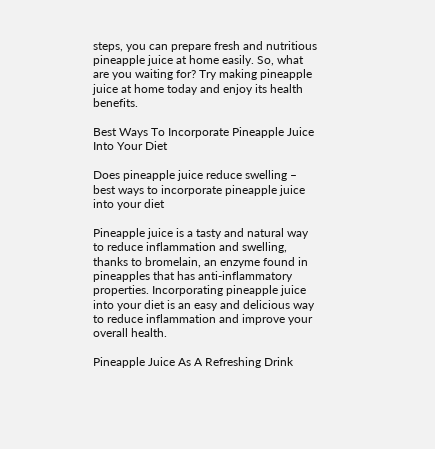steps, you can prepare fresh and nutritious pineapple juice at home easily. So, what are you waiting for? Try making pineapple juice at home today and enjoy its health benefits.

Best Ways To Incorporate Pineapple Juice Into Your Diet

Does pineapple juice reduce swelling – best ways to incorporate pineapple juice into your diet

Pineapple juice is a tasty and natural way to reduce inflammation and swelling, thanks to bromelain, an enzyme found in pineapples that has anti-inflammatory properties. Incorporating pineapple juice into your diet is an easy and delicious way to reduce inflammation and improve your overall health.

Pineapple Juice As A Refreshing Drink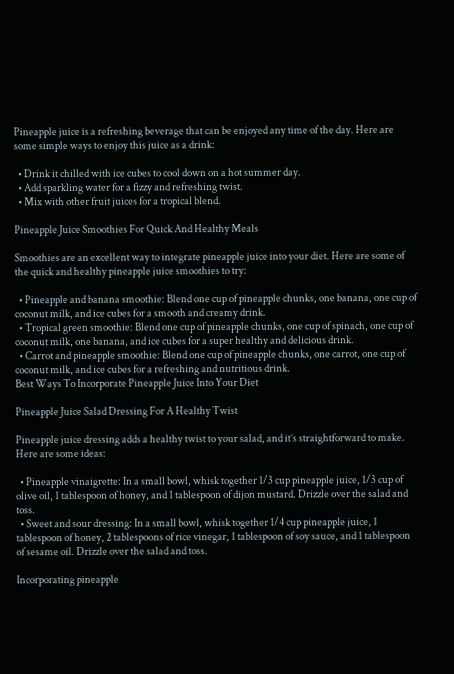Pineapple juice is a refreshing beverage that can be enjoyed any time of the day. Here are some simple ways to enjoy this juice as a drink:

  • Drink it chilled with ice cubes to cool down on a hot summer day.
  • Add sparkling water for a fizzy and refreshing twist.
  • Mix with other fruit juices for a tropical blend.

Pineapple Juice Smoothies For Quick And Healthy Meals

Smoothies are an excellent way to integrate pineapple juice into your diet. Here are some of the quick and healthy pineapple juice smoothies to try:

  • Pineapple and banana smoothie: Blend one cup of pineapple chunks, one banana, one cup of coconut milk, and ice cubes for a smooth and creamy drink.
  • Tropical green smoothie: Blend one cup of pineapple chunks, one cup of spinach, one cup of coconut milk, one banana, and ice cubes for a super healthy and delicious drink.
  • Carrot and pineapple smoothie: Blend one cup of pineapple chunks, one carrot, one cup of coconut milk, and ice cubes for a refreshing and nutritious drink.
Best Ways To Incorporate Pineapple Juice Into Your Diet

Pineapple Juice Salad Dressing For A Healthy Twist

Pineapple juice dressing adds a healthy twist to your salad, and it’s straightforward to make. Here are some ideas:

  • Pineapple vinaigrette: In a small bowl, whisk together 1/3 cup pineapple juice, 1/3 cup of olive oil, 1 tablespoon of honey, and 1 tablespoon of dijon mustard. Drizzle over the salad and toss.
  • Sweet and sour dressing: In a small bowl, whisk together 1/4 cup pineapple juice, 1 tablespoon of honey, 2 tablespoons of rice vinegar, 1 tablespoon of soy sauce, and 1 tablespoon of sesame oil. Drizzle over the salad and toss.

Incorporating pineapple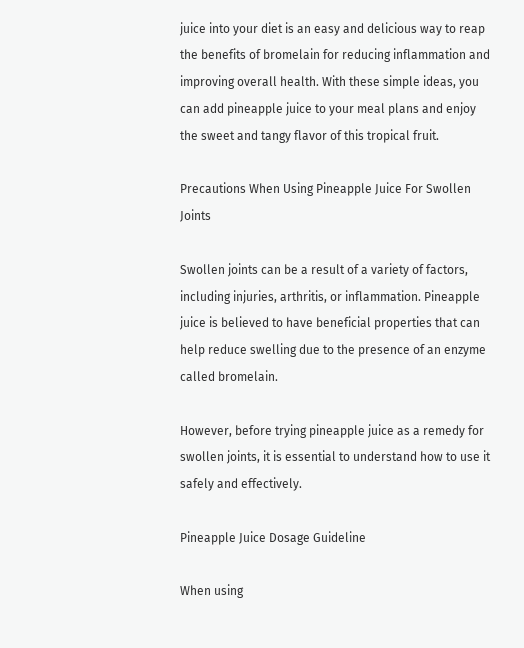juice into your diet is an easy and delicious way to reap the benefits of bromelain for reducing inflammation and improving overall health. With these simple ideas, you can add pineapple juice to your meal plans and enjoy the sweet and tangy flavor of this tropical fruit.

Precautions When Using Pineapple Juice For Swollen Joints

Swollen joints can be a result of a variety of factors, including injuries, arthritis, or inflammation. Pineapple juice is believed to have beneficial properties that can help reduce swelling due to the presence of an enzyme called bromelain.

However, before trying pineapple juice as a remedy for swollen joints, it is essential to understand how to use it safely and effectively.

Pineapple Juice Dosage Guideline

When using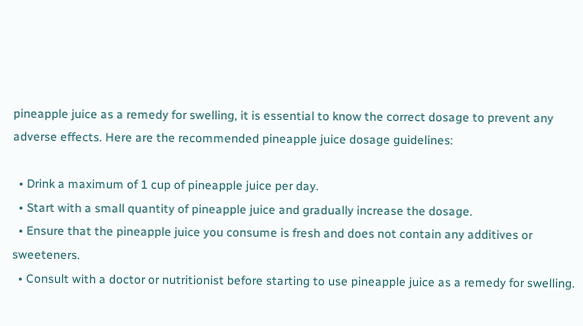pineapple juice as a remedy for swelling, it is essential to know the correct dosage to prevent any adverse effects. Here are the recommended pineapple juice dosage guidelines:

  • Drink a maximum of 1 cup of pineapple juice per day.
  • Start with a small quantity of pineapple juice and gradually increase the dosage.
  • Ensure that the pineapple juice you consume is fresh and does not contain any additives or sweeteners.
  • Consult with a doctor or nutritionist before starting to use pineapple juice as a remedy for swelling.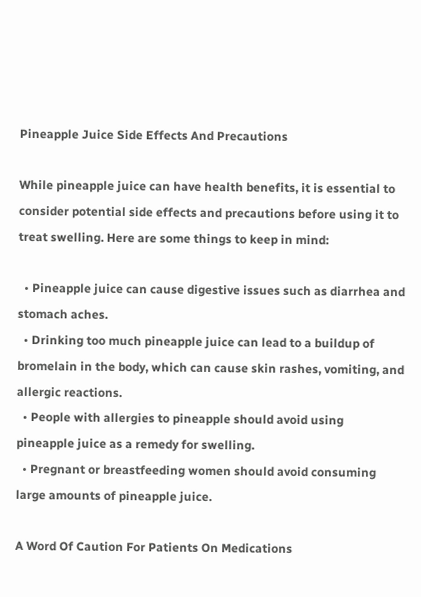Pineapple Juice Side Effects And Precautions

While pineapple juice can have health benefits, it is essential to consider potential side effects and precautions before using it to treat swelling. Here are some things to keep in mind:

  • Pineapple juice can cause digestive issues such as diarrhea and stomach aches.
  • Drinking too much pineapple juice can lead to a buildup of bromelain in the body, which can cause skin rashes, vomiting, and allergic reactions.
  • People with allergies to pineapple should avoid using pineapple juice as a remedy for swelling.
  • Pregnant or breastfeeding women should avoid consuming large amounts of pineapple juice.

A Word Of Caution For Patients On Medications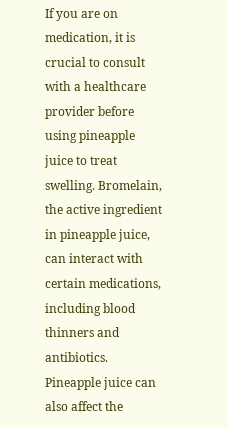If you are on medication, it is crucial to consult with a healthcare provider before using pineapple juice to treat swelling. Bromelain, the active ingredient in pineapple juice, can interact with certain medications, including blood thinners and antibiotics. Pineapple juice can also affect the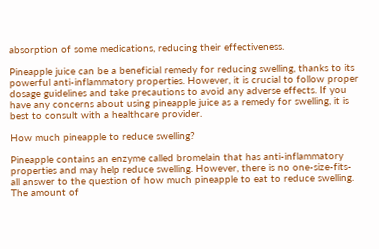absorption of some medications, reducing their effectiveness.

Pineapple juice can be a beneficial remedy for reducing swelling, thanks to its powerful anti-inflammatory properties. However, it is crucial to follow proper dosage guidelines and take precautions to avoid any adverse effects. If you have any concerns about using pineapple juice as a remedy for swelling, it is best to consult with a healthcare provider.

How much pineapple to reduce swelling?

Pineapple contains an enzyme called bromelain that has anti-inflammatory properties and may help reduce swelling. However, there is no one-size-fits-all answer to the question of how much pineapple to eat to reduce swelling. The amount of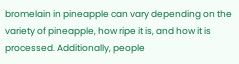bromelain in pineapple can vary depending on the variety of pineapple, how ripe it is, and how it is processed. Additionally, people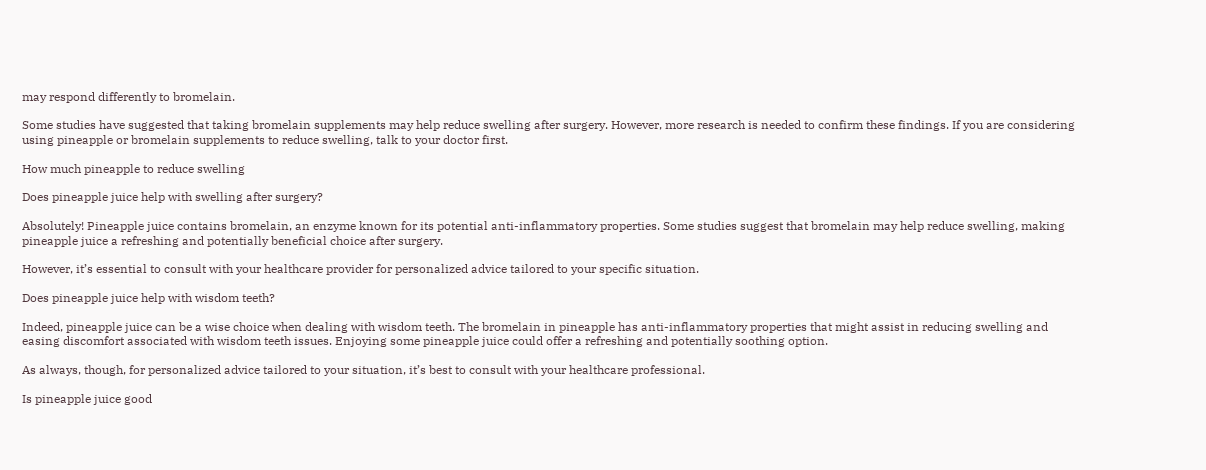may respond differently to bromelain.

Some studies have suggested that taking bromelain supplements may help reduce swelling after surgery. However, more research is needed to confirm these findings. If you are considering using pineapple or bromelain supplements to reduce swelling, talk to your doctor first.

How much pineapple to reduce swelling

Does pineapple juice help with swelling after surgery?

Absolutely! Pineapple juice contains bromelain, an enzyme known for its potential anti-inflammatory properties. Some studies suggest that bromelain may help reduce swelling, making pineapple juice a refreshing and potentially beneficial choice after surgery.

However, it’s essential to consult with your healthcare provider for personalized advice tailored to your specific situation.

Does pineapple juice help with wisdom teeth?

Indeed, pineapple juice can be a wise choice when dealing with wisdom teeth. The bromelain in pineapple has anti-inflammatory properties that might assist in reducing swelling and easing discomfort associated with wisdom teeth issues. Enjoying some pineapple juice could offer a refreshing and potentially soothing option.

As always, though, for personalized advice tailored to your situation, it’s best to consult with your healthcare professional.

Is pineapple juice good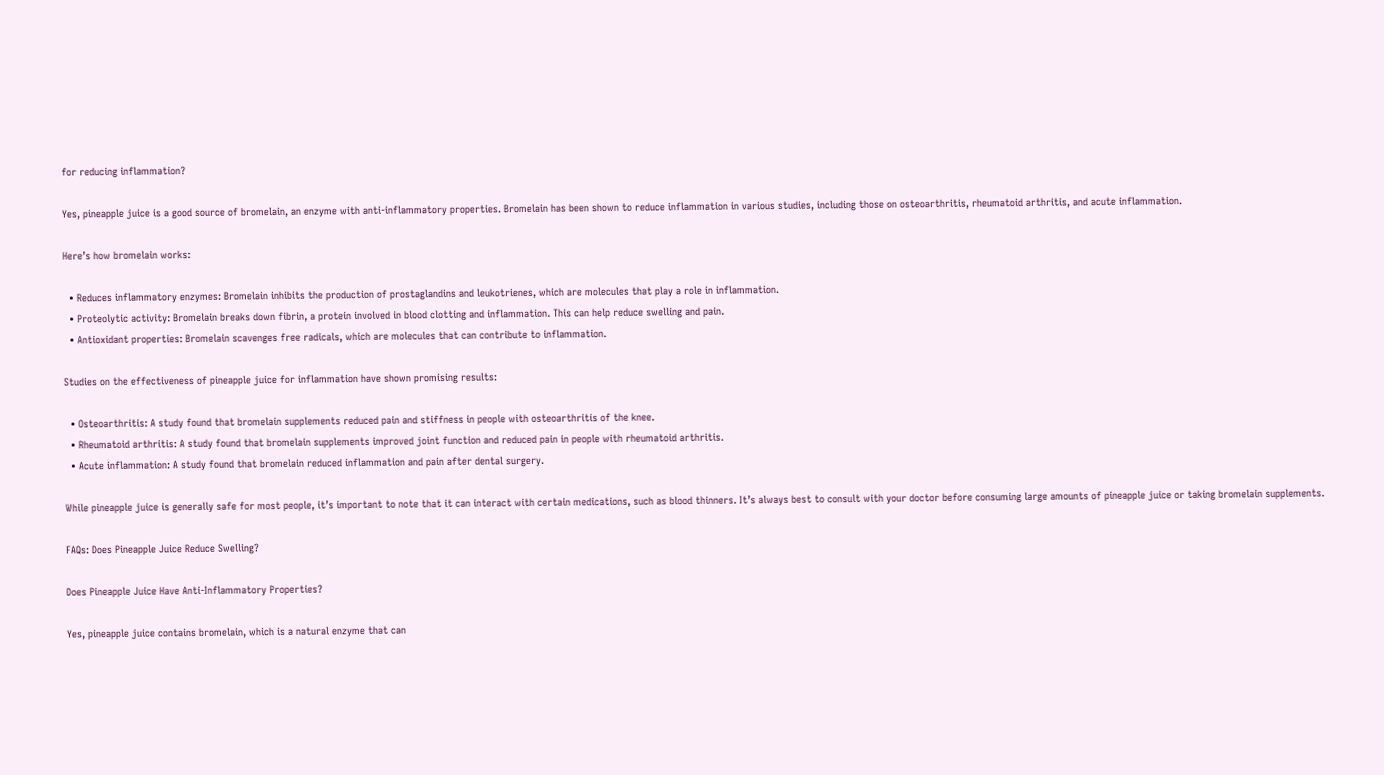for reducing inflammation?

Yes, pineapple juice is a good source of bromelain, an enzyme with anti-inflammatory properties. Bromelain has been shown to reduce inflammation in various studies, including those on osteoarthritis, rheumatoid arthritis, and acute inflammation.

Here’s how bromelain works:

  • Reduces inflammatory enzymes: Bromelain inhibits the production of prostaglandins and leukotrienes, which are molecules that play a role in inflammation.
  • Proteolytic activity: Bromelain breaks down fibrin, a protein involved in blood clotting and inflammation. This can help reduce swelling and pain.
  • Antioxidant properties: Bromelain scavenges free radicals, which are molecules that can contribute to inflammation.

Studies on the effectiveness of pineapple juice for inflammation have shown promising results:

  • Osteoarthritis: A study found that bromelain supplements reduced pain and stiffness in people with osteoarthritis of the knee.
  • Rheumatoid arthritis: A study found that bromelain supplements improved joint function and reduced pain in people with rheumatoid arthritis.
  • Acute inflammation: A study found that bromelain reduced inflammation and pain after dental surgery.

While pineapple juice is generally safe for most people, it’s important to note that it can interact with certain medications, such as blood thinners. It’s always best to consult with your doctor before consuming large amounts of pineapple juice or taking bromelain supplements.

FAQs: Does Pineapple Juice Reduce Swelling?

Does Pineapple Juice Have Anti-Inflammatory Properties?

Yes, pineapple juice contains bromelain, which is a natural enzyme that can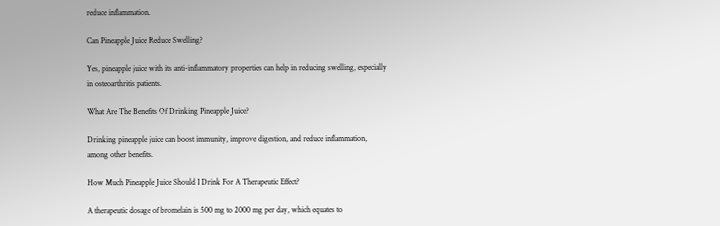reduce inflammation.

Can Pineapple Juice Reduce Swelling?

Yes, pineapple juice with its anti-inflammatory properties can help in reducing swelling, especially in osteoarthritis patients.

What Are The Benefits Of Drinking Pineapple Juice?

Drinking pineapple juice can boost immunity, improve digestion, and reduce inflammation, among other benefits.

How Much Pineapple Juice Should I Drink For A Therapeutic Effect?

A therapeutic dosage of bromelain is 500 mg to 2000 mg per day, which equates to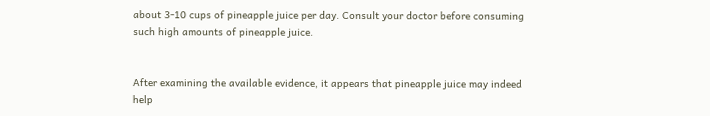about 3-10 cups of pineapple juice per day. Consult your doctor before consuming such high amounts of pineapple juice.


After examining the available evidence, it appears that pineapple juice may indeed help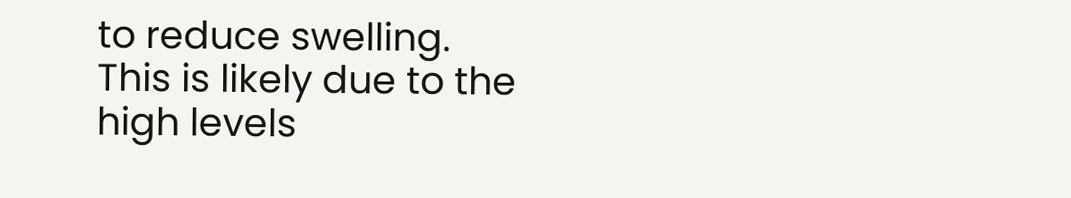to reduce swelling. This is likely due to the high levels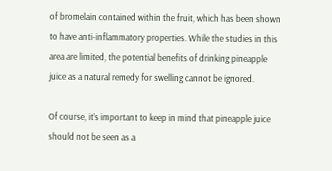of bromelain contained within the fruit, which has been shown to have anti-inflammatory properties. While the studies in this area are limited, the potential benefits of drinking pineapple juice as a natural remedy for swelling cannot be ignored.

Of course, it’s important to keep in mind that pineapple juice should not be seen as a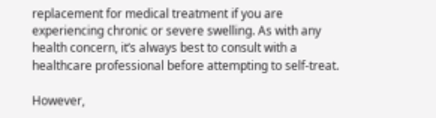replacement for medical treatment if you are experiencing chronic or severe swelling. As with any health concern, it’s always best to consult with a healthcare professional before attempting to self-treat.

However,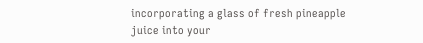incorporating a glass of fresh pineapple juice into your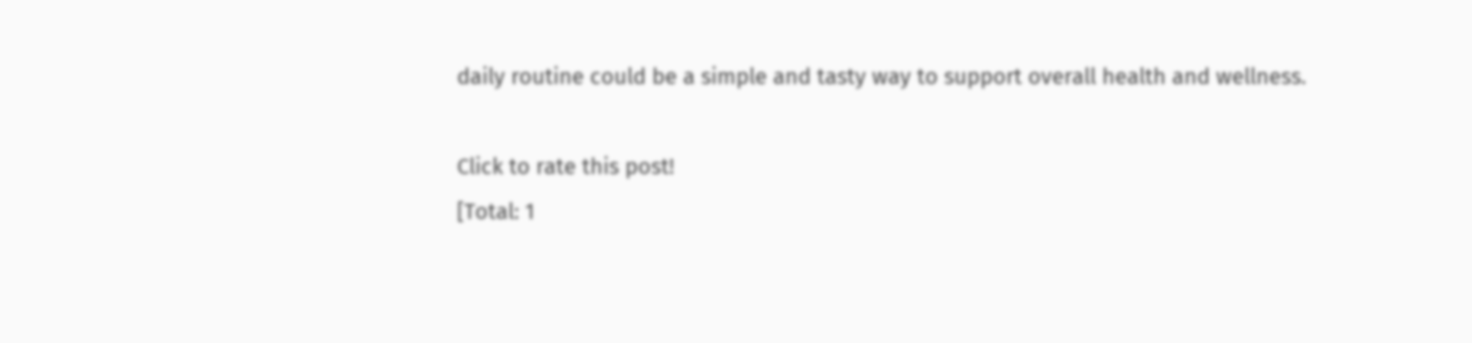daily routine could be a simple and tasty way to support overall health and wellness.

Click to rate this post!
[Total: 1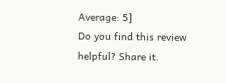Average: 5]
Do you find this review helpful? Share it.